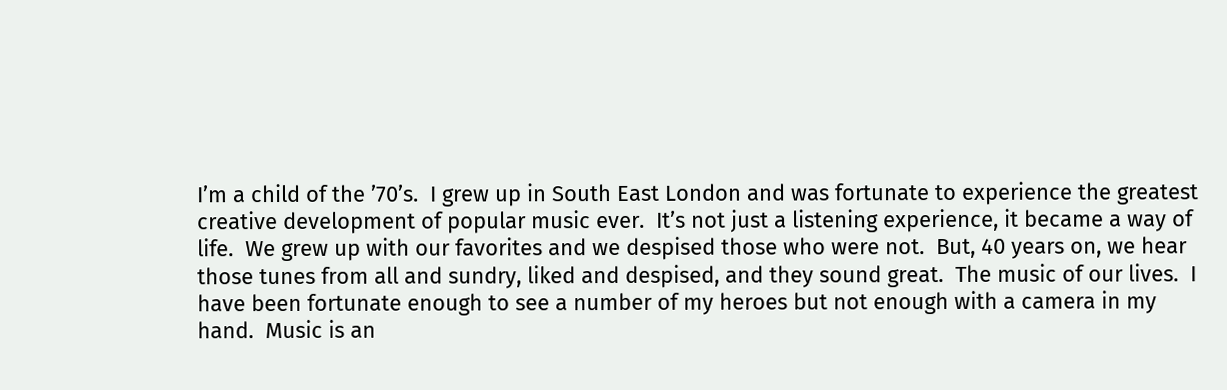I’m a child of the ’70’s.  I grew up in South East London and was fortunate to experience the greatest creative development of popular music ever.  It’s not just a listening experience, it became a way of life.  We grew up with our favorites and we despised those who were not.  But, 40 years on, we hear those tunes from all and sundry, liked and despised, and they sound great.  The music of our lives.  I have been fortunate enough to see a number of my heroes but not enough with a camera in my hand.  Music is an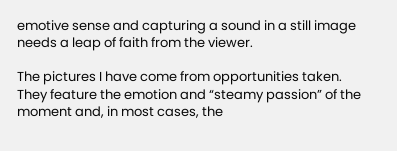emotive sense and capturing a sound in a still image needs a leap of faith from the viewer.

The pictures I have come from opportunities taken.  They feature the emotion and “steamy passion” of the moment and, in most cases, the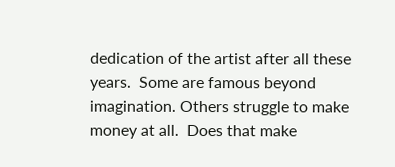dedication of the artist after all these years.  Some are famous beyond imagination. Others struggle to make money at all.  Does that make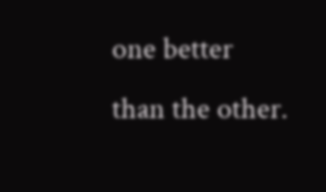one better than the other.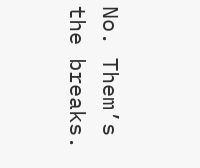No. Them’s the breaks.